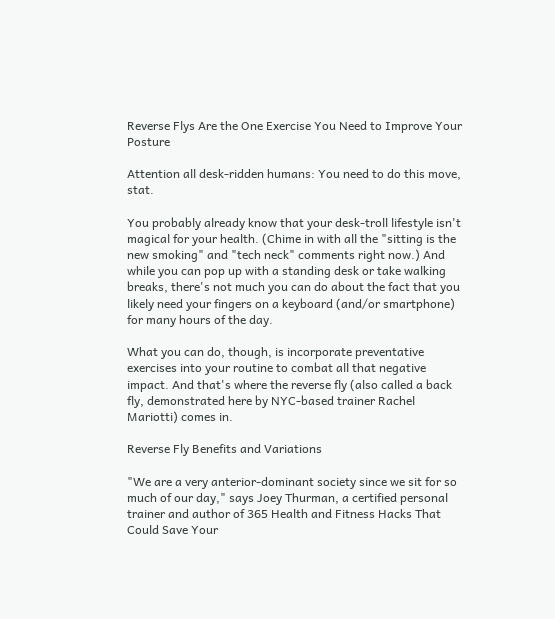Reverse Flys Are the One Exercise You Need to Improve Your Posture

Attention all desk-ridden humans: You need to do this move, stat.

You probably already know that your desk-troll lifestyle isn't magical for your health. (Chime in with all the "sitting is the new smoking" and "tech neck" comments right now.) And while you can pop up with a standing desk or take walking breaks, there's not much you can do about the fact that you likely need your fingers on a keyboard (and/or smartphone) for many hours of the day.

What you can do, though, is incorporate preventative exercises into your routine to combat all that negative impact. And that's where the reverse fly (also called a back fly, demonstrated here by NYC-based trainer Rachel Mariotti) comes in.

Reverse Fly Benefits and Variations

"We are a very anterior-dominant society since we sit for so much of our day," says Joey Thurman, a certified personal trainer and author of 365 Health and Fitness Hacks That Could Save Your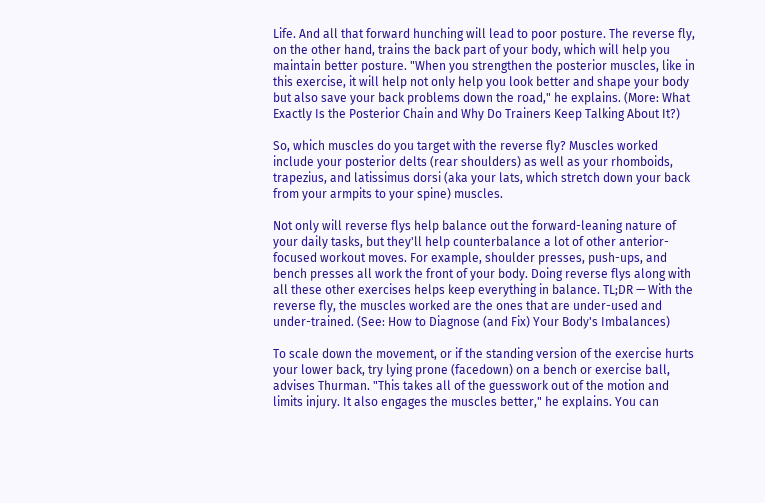Life. And all that forward hunching will lead to poor posture. The reverse fly, on the other hand, trains the back part of your body, which will help you maintain better posture. "When you strengthen the posterior muscles, like in this exercise, it will help not only help you look better and shape your body but also save your back problems down the road," he explains. (More: What Exactly Is the Posterior Chain and Why Do Trainers Keep Talking About It?)

So, which muscles do you target with the reverse fly? Muscles worked include your posterior delts (rear shoulders) as well as your rhomboids, trapezius, and latissimus dorsi (aka your lats, which stretch down your back from your armpits to your spine) muscles.

Not only will reverse flys help balance out the forward-leaning nature of your daily tasks, but they'll help counterbalance a lot of other anterior-focused workout moves. For example, shoulder presses, push-ups, and bench presses all work the front of your body. Doing reverse flys along with all these other exercises helps keep everything in balance. TL;DR — With the reverse fly, the muscles worked are the ones that are under-used and under-trained. (See: How to Diagnose (and Fix) Your Body's Imbalances)

To scale down the movement, or if the standing version of the exercise hurts your lower back, try lying prone (facedown) on a bench or exercise ball, advises Thurman. "This takes all of the guesswork out of the motion and limits injury. It also engages the muscles better," he explains. You can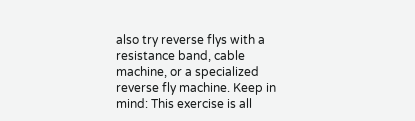also try reverse flys with a resistance band, cable machine, or a specialized reverse fly machine. Keep in mind: This exercise is all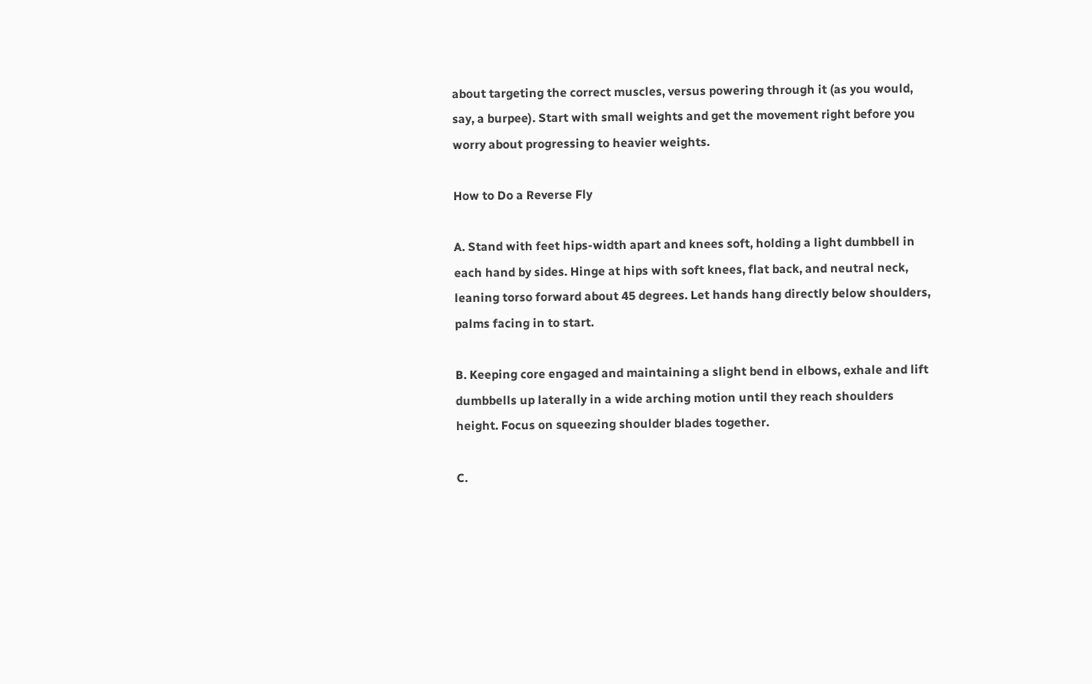about targeting the correct muscles, versus powering through it (as you would, say, a burpee). Start with small weights and get the movement right before you worry about progressing to heavier weights.

How to Do a Reverse Fly

A. Stand with feet hips-width apart and knees soft, holding a light dumbbell in each hand by sides. Hinge at hips with soft knees, flat back, and neutral neck, leaning torso forward about 45 degrees. Let hands hang directly below shoulders, palms facing in to start.

B. Keeping core engaged and maintaining a slight bend in elbows, exhale and lift dumbbells up laterally in a wide arching motion until they reach shoulders height. Focus on squeezing shoulder blades together.

C.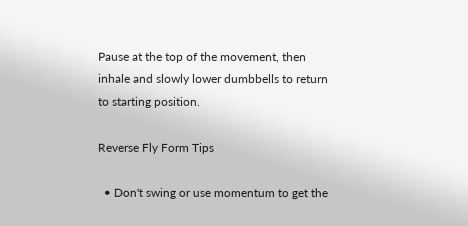Pause at the top of the movement, then inhale and slowly lower dumbbells to return to starting position.

Reverse Fly Form Tips

  • Don't swing or use momentum to get the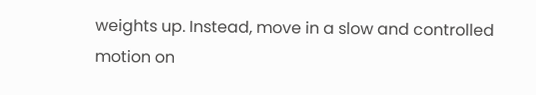weights up. Instead, move in a slow and controlled motion on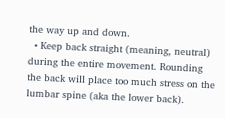the way up and down.
  • Keep back straight (meaning, neutral) during the entire movement. Rounding the back will place too much stress on the lumbar spine (aka the lower back).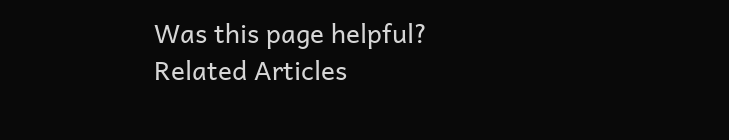Was this page helpful?
Related Articles